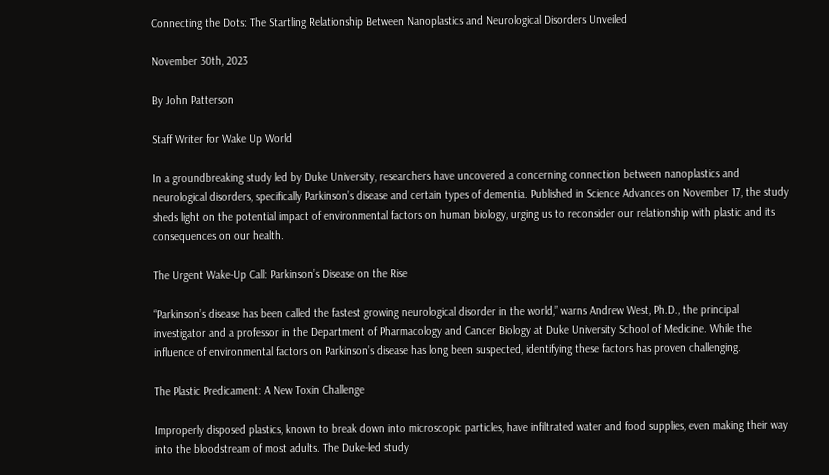Connecting the Dots: The Startling Relationship Between Nanoplastics and Neurological Disorders Unveiled

November 30th, 2023

By John Patterson

Staff Writer for Wake Up World

In a groundbreaking study led by Duke University, researchers have uncovered a concerning connection between nanoplastics and neurological disorders, specifically Parkinson’s disease and certain types of dementia. Published in Science Advances on November 17, the study sheds light on the potential impact of environmental factors on human biology, urging us to reconsider our relationship with plastic and its consequences on our health.

The Urgent Wake-Up Call: Parkinson’s Disease on the Rise

“Parkinson’s disease has been called the fastest growing neurological disorder in the world,” warns Andrew West, Ph.D., the principal investigator and a professor in the Department of Pharmacology and Cancer Biology at Duke University School of Medicine. While the influence of environmental factors on Parkinson’s disease has long been suspected, identifying these factors has proven challenging.

The Plastic Predicament: A New Toxin Challenge

Improperly disposed plastics, known to break down into microscopic particles, have infiltrated water and food supplies, even making their way into the bloodstream of most adults. The Duke-led study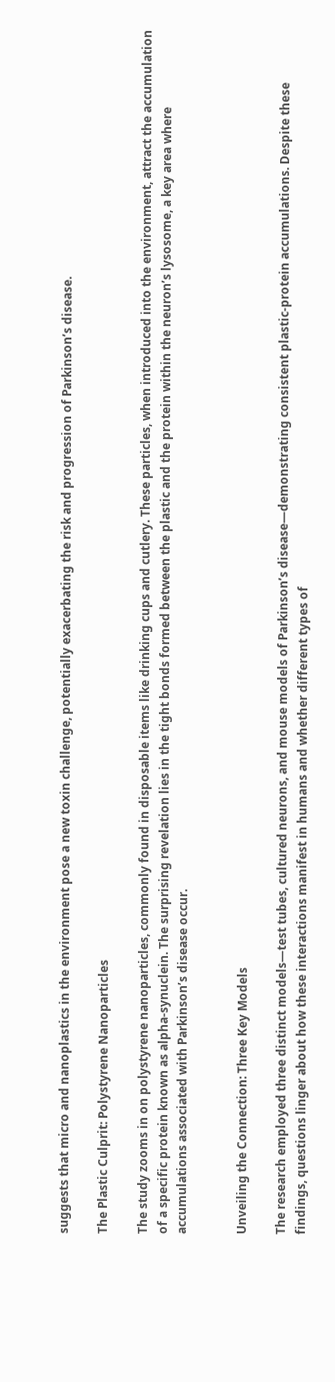suggests that micro and nanoplastics in the environment pose a new toxin challenge, potentially exacerbating the risk and progression of Parkinson’s disease.

The Plastic Culprit: Polystyrene Nanoparticles

The study zooms in on polystyrene nanoparticles, commonly found in disposable items like drinking cups and cutlery. These particles, when introduced into the environment, attract the accumulation of a specific protein known as alpha-synuclein. The surprising revelation lies in the tight bonds formed between the plastic and the protein within the neuron’s lysosome, a key area where accumulations associated with Parkinson’s disease occur.


Unveiling the Connection: Three Key Models

The research employed three distinct models—test tubes, cultured neurons, and mouse models of Parkinson’s disease—demonstrating consistent plastic-protein accumulations. Despite these findings, questions linger about how these interactions manifest in humans and whether different types of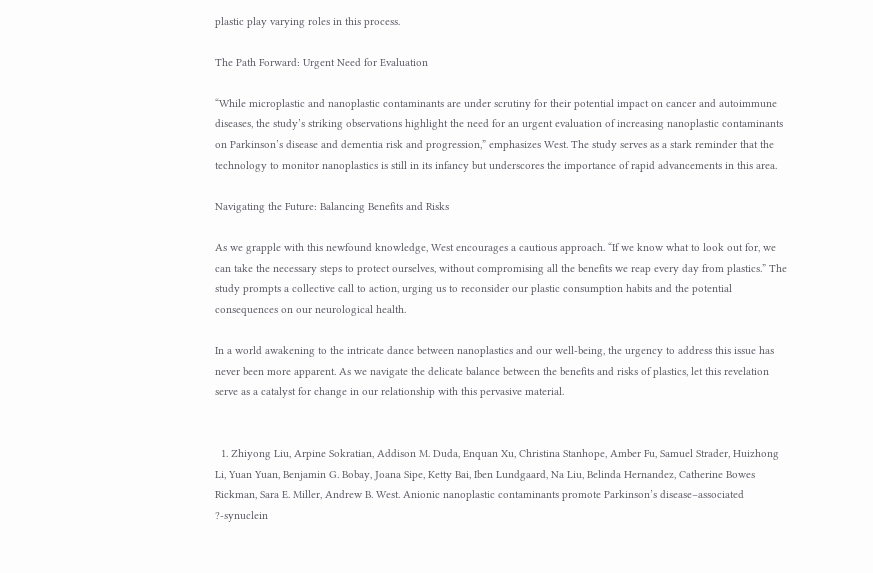plastic play varying roles in this process.

The Path Forward: Urgent Need for Evaluation

“While microplastic and nanoplastic contaminants are under scrutiny for their potential impact on cancer and autoimmune diseases, the study’s striking observations highlight the need for an urgent evaluation of increasing nanoplastic contaminants on Parkinson’s disease and dementia risk and progression,” emphasizes West. The study serves as a stark reminder that the technology to monitor nanoplastics is still in its infancy but underscores the importance of rapid advancements in this area.

Navigating the Future: Balancing Benefits and Risks

As we grapple with this newfound knowledge, West encourages a cautious approach. “If we know what to look out for, we can take the necessary steps to protect ourselves, without compromising all the benefits we reap every day from plastics.” The study prompts a collective call to action, urging us to reconsider our plastic consumption habits and the potential consequences on our neurological health.

In a world awakening to the intricate dance between nanoplastics and our well-being, the urgency to address this issue has never been more apparent. As we navigate the delicate balance between the benefits and risks of plastics, let this revelation serve as a catalyst for change in our relationship with this pervasive material.


  1. Zhiyong Liu, Arpine Sokratian, Addison M. Duda, Enquan Xu, Christina Stanhope, Amber Fu, Samuel Strader, Huizhong Li, Yuan Yuan, Benjamin G. Bobay, Joana Sipe, Ketty Bai, Iben Lundgaard, Na Liu, Belinda Hernandez, Catherine Bowes Rickman, Sara E. Miller, Andrew B. West. Anionic nanoplastic contaminants promote Parkinson’s disease–associated ?-synuclein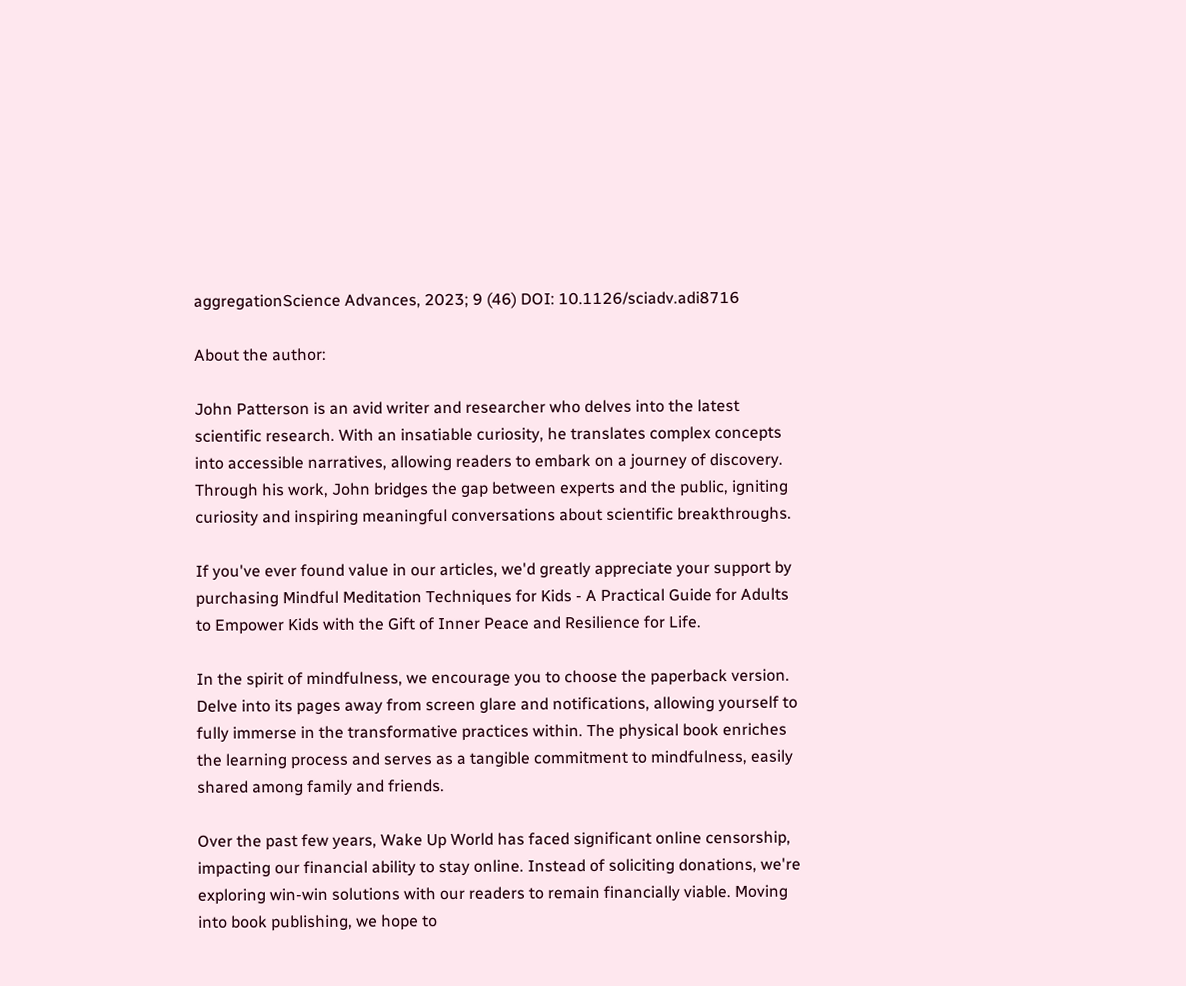aggregationScience Advances, 2023; 9 (46) DOI: 10.1126/sciadv.adi8716

About the author:

John Patterson is an avid writer and researcher who delves into the latest scientific research. With an insatiable curiosity, he translates complex concepts into accessible narratives, allowing readers to embark on a journey of discovery. Through his work, John bridges the gap between experts and the public, igniting curiosity and inspiring meaningful conversations about scientific breakthroughs.

If you've ever found value in our articles, we'd greatly appreciate your support by purchasing Mindful Meditation Techniques for Kids - A Practical Guide for Adults to Empower Kids with the Gift of Inner Peace and Resilience for Life.

In the spirit of mindfulness, we encourage you to choose the paperback version. Delve into its pages away from screen glare and notifications, allowing yourself to fully immerse in the transformative practices within. The physical book enriches the learning process and serves as a tangible commitment to mindfulness, easily shared among family and friends.

Over the past few years, Wake Up World has faced significant online censorship, impacting our financial ability to stay online. Instead of soliciting donations, we're exploring win-win solutions with our readers to remain financially viable. Moving into book publishing, we hope to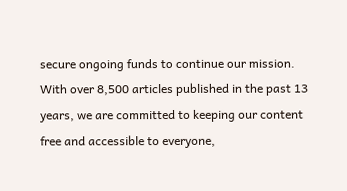secure ongoing funds to continue our mission. With over 8,500 articles published in the past 13 years, we are committed to keeping our content free and accessible to everyone,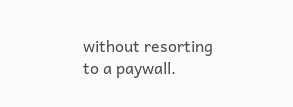without resorting to a paywall.